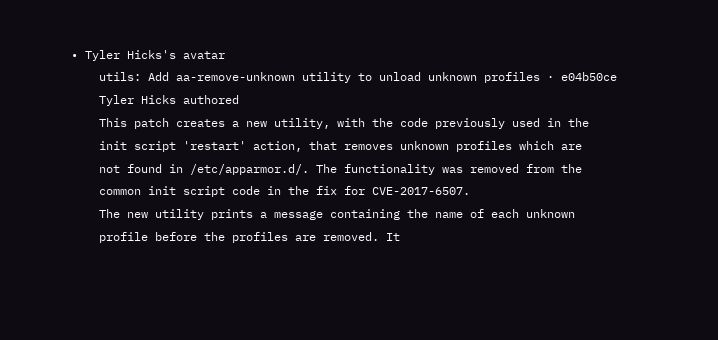• Tyler Hicks's avatar
    utils: Add aa-remove-unknown utility to unload unknown profiles · e04b50ce
    Tyler Hicks authored
    This patch creates a new utility, with the code previously used in the
    init script 'restart' action, that removes unknown profiles which are
    not found in /etc/apparmor.d/. The functionality was removed from the
    common init script code in the fix for CVE-2017-6507.
    The new utility prints a message containing the name of each unknown
    profile before the profiles are removed. It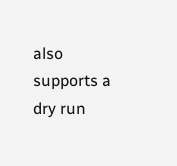also supports a dry run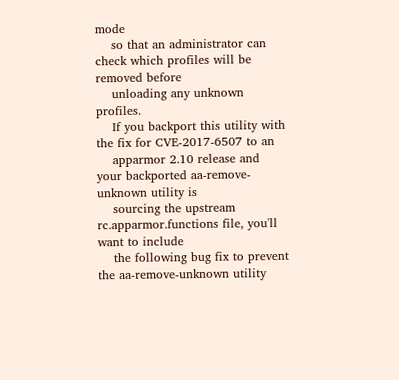mode
    so that an administrator can check which profiles will be removed before
    unloading any unknown profiles.
    If you backport this utility with the fix for CVE-2017-6507 to an
    apparmor 2.10 release and your backported aa-remove-unknown utility is
    sourcing the upstream rc.apparmor.functions file, you'll want to include
    the following bug fix to prevent the aa-remove-unknown utility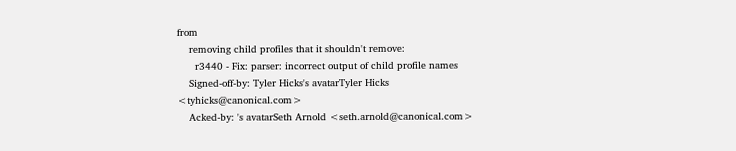from
    removing child profiles that it shouldn't remove:
      r3440 - Fix: parser: incorrect output of child profile names
    Signed-off-by: Tyler Hicks's avatarTyler Hicks <tyhicks@canonical.com>
    Acked-by: 's avatarSeth Arnold <seth.arnold@canonical.com>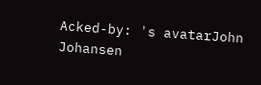Acked-by: 's avatarJohn Johansen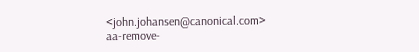<john.johansen@canonical.com>
aa-remove-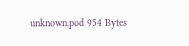unknown.pod 954 Bytes